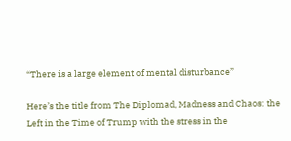“There is a large element of mental disturbance”

Here’s the title from The Diplomad, Madness and Chaos: the Left in the Time of Trump with the stress in the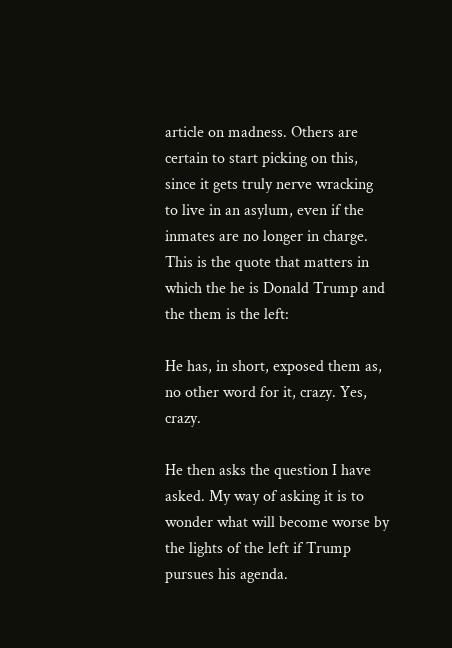article on madness. Others are certain to start picking on this, since it gets truly nerve wracking to live in an asylum, even if the inmates are no longer in charge. This is the quote that matters in which the he is Donald Trump and the them is the left:

He has, in short, exposed them as, no other word for it, crazy. Yes, crazy.

He then asks the question I have asked. My way of asking it is to wonder what will become worse by the lights of the left if Trump pursues his agenda.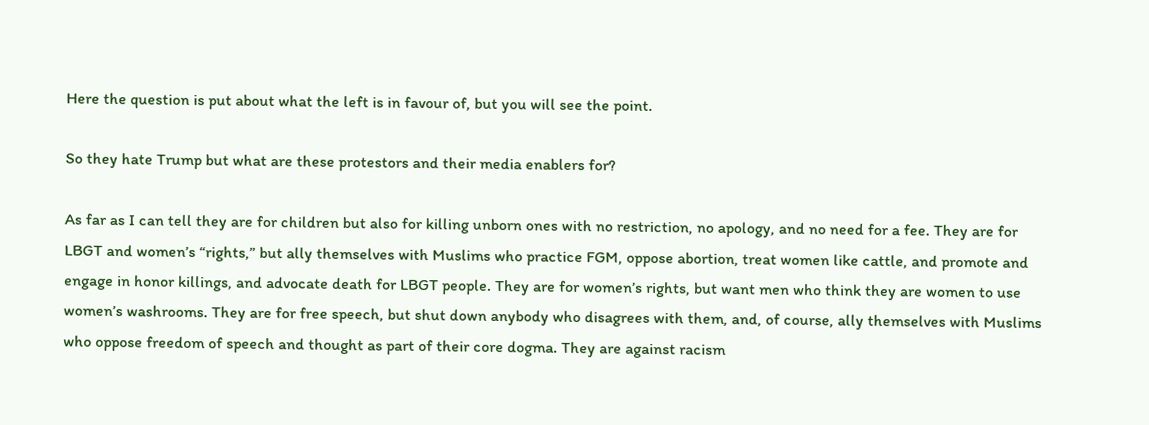Here the question is put about what the left is in favour of, but you will see the point.

So they hate Trump but what are these protestors and their media enablers for?

As far as I can tell they are for children but also for killing unborn ones with no restriction, no apology, and no need for a fee. They are for LBGT and women’s “rights,” but ally themselves with Muslims who practice FGM, oppose abortion, treat women like cattle, and promote and engage in honor killings, and advocate death for LBGT people. They are for women’s rights, but want men who think they are women to use women’s washrooms. They are for free speech, but shut down anybody who disagrees with them, and, of course, ally themselves with Muslims who oppose freedom of speech and thought as part of their core dogma. They are against racism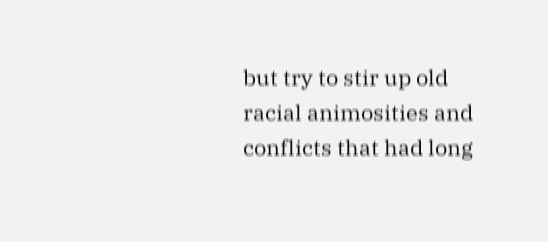but try to stir up old racial animosities and conflicts that had long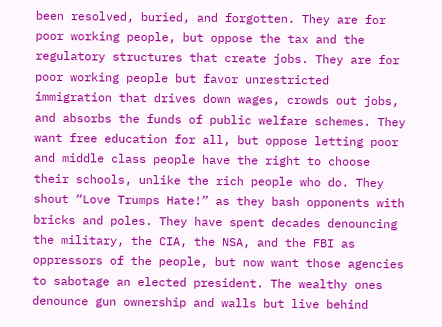been resolved, buried, and forgotten. They are for poor working people, but oppose the tax and the regulatory structures that create jobs. They are for poor working people but favor unrestricted immigration that drives down wages, crowds out jobs, and absorbs the funds of public welfare schemes. They want free education for all, but oppose letting poor and middle class people have the right to choose their schools, unlike the rich people who do. They shout “Love Trumps Hate!” as they bash opponents with bricks and poles. They have spent decades denouncing the military, the CIA, the NSA, and the FBI as oppressors of the people, but now want those agencies to sabotage an elected president. The wealthy ones denounce gun ownership and walls but live behind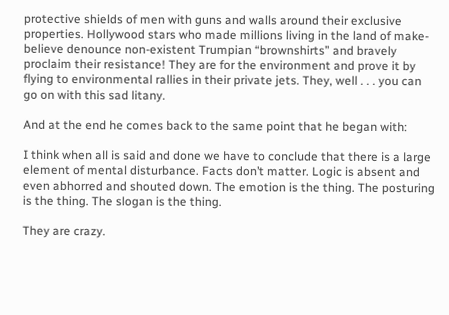protective shields of men with guns and walls around their exclusive properties. Hollywood stars who made millions living in the land of make-believe denounce non-existent Trumpian “brownshirts” and bravely proclaim their resistance! They are for the environment and prove it by flying to environmental rallies in their private jets. They, well . . . you can go on with this sad litany.

And at the end he comes back to the same point that he began with:

I think when all is said and done we have to conclude that there is a large element of mental disturbance. Facts don’t matter. Logic is absent and even abhorred and shouted down. The emotion is the thing. The posturing is the thing. The slogan is the thing.

They are crazy.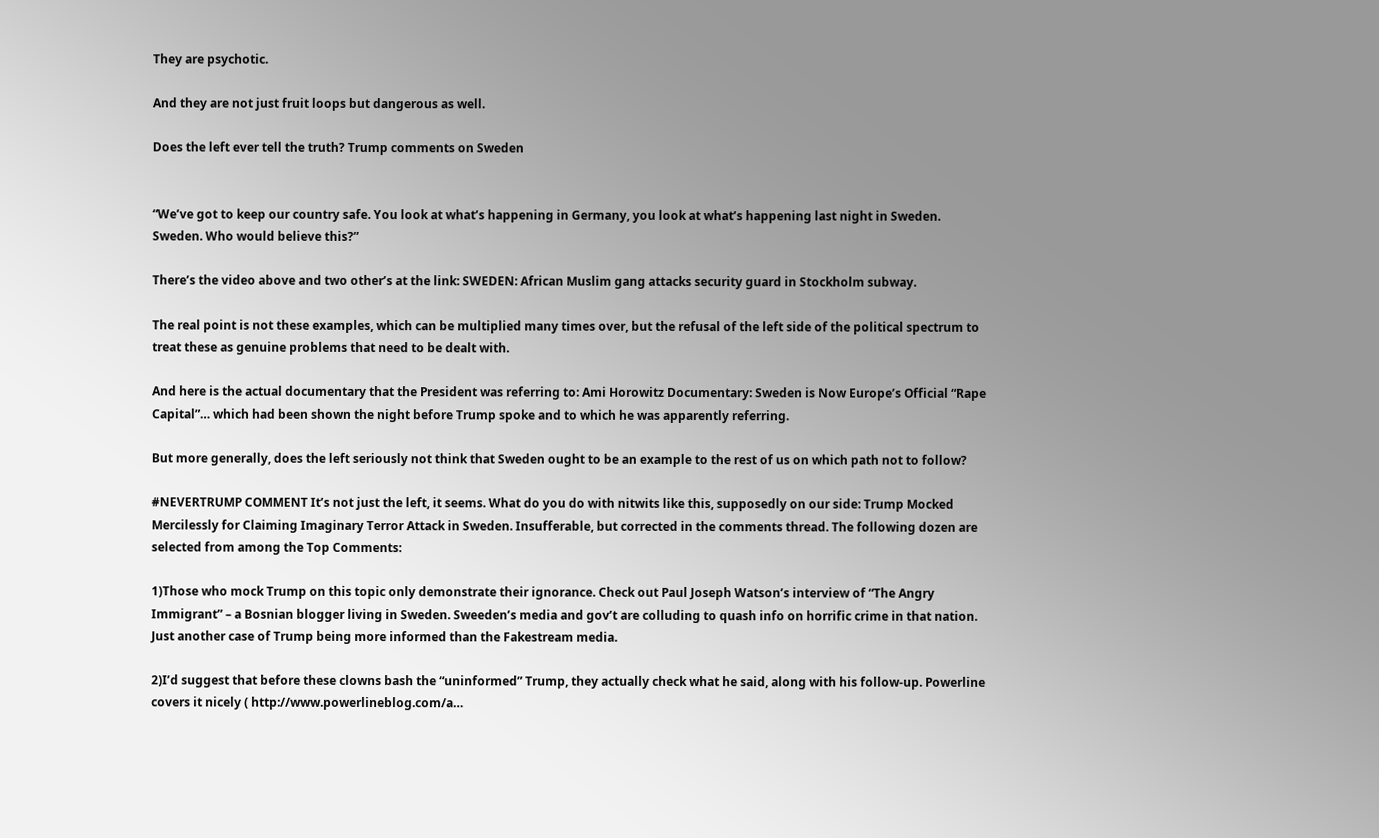They are psychotic.

And they are not just fruit loops but dangerous as well.

Does the left ever tell the truth? Trump comments on Sweden


“We’ve got to keep our country safe. You look at what’s happening in Germany, you look at what’s happening last night in Sweden. Sweden. Who would believe this?”

There’s the video above and two other’s at the link: SWEDEN: African Muslim gang attacks security guard in Stockholm subway.

The real point is not these examples, which can be multiplied many times over, but the refusal of the left side of the political spectrum to treat these as genuine problems that need to be dealt with.

And here is the actual documentary that the President was referring to: Ami Horowitz Documentary: Sweden is Now Europe’s Official “Rape Capital”… which had been shown the night before Trump spoke and to which he was apparently referring.

But more generally, does the left seriously not think that Sweden ought to be an example to the rest of us on which path not to follow?

#NEVERTRUMP COMMENT It’s not just the left, it seems. What do you do with nitwits like this, supposedly on our side: Trump Mocked Mercilessly for Claiming Imaginary Terror Attack in Sweden. Insufferable, but corrected in the comments thread. The following dozen are selected from among the Top Comments:

1)Those who mock Trump on this topic only demonstrate their ignorance. Check out Paul Joseph Watson’s interview of “The Angry Immigrant” – a Bosnian blogger living in Sweden. Sweeden’s media and gov’t are colluding to quash info on horrific crime in that nation. Just another case of Trump being more informed than the Fakestream media.

2)I’d suggest that before these clowns bash the “uninformed” Trump, they actually check what he said, along with his follow-up. Powerline covers it nicely ( http://www.powerlineblog.com/a…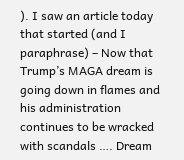). I saw an article today that started (and I paraphrase) – Now that Trump’s MAGA dream is going down in flames and his administration continues to be wracked with scandals …. Dream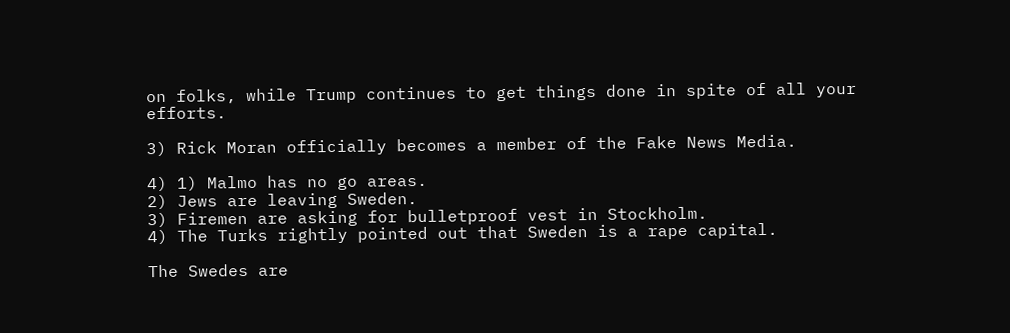on folks, while Trump continues to get things done in spite of all your efforts.

3) Rick Moran officially becomes a member of the Fake News Media.

4) 1) Malmo has no go areas.
2) Jews are leaving Sweden.
3) Firemen are asking for bulletproof vest in Stockholm.
4) The Turks rightly pointed out that Sweden is a rape capital.

The Swedes are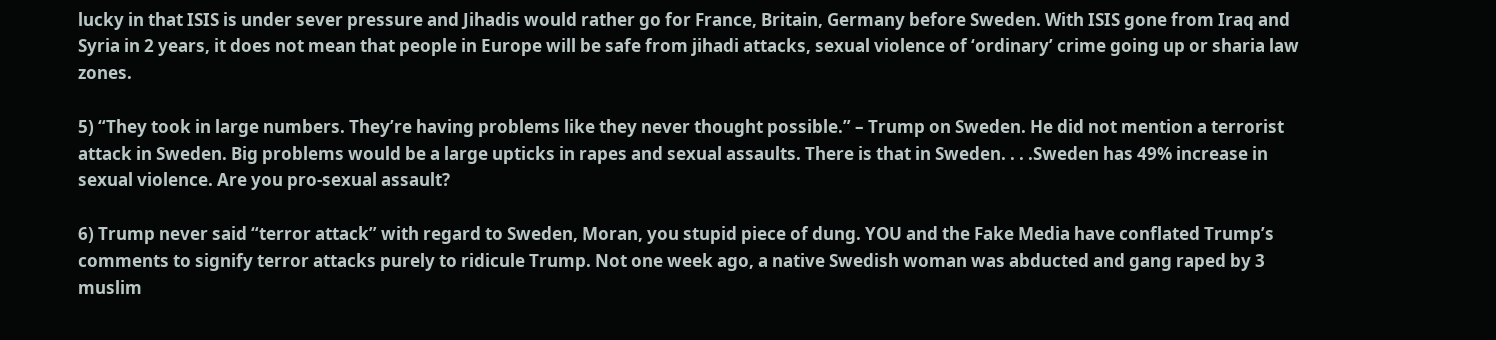lucky in that ISIS is under sever pressure and Jihadis would rather go for France, Britain, Germany before Sweden. With ISIS gone from Iraq and Syria in 2 years, it does not mean that people in Europe will be safe from jihadi attacks, sexual violence of ‘ordinary’ crime going up or sharia law zones.

5) “They took in large numbers. They’re having problems like they never thought possible.” – Trump on Sweden. He did not mention a terrorist attack in Sweden. Big problems would be a large upticks in rapes and sexual assaults. There is that in Sweden. . . .Sweden has 49% increase in sexual violence. Are you pro-sexual assault?

6) Trump never said “terror attack” with regard to Sweden, Moran, you stupid piece of dung. YOU and the Fake Media have conflated Trump’s comments to signify terror attacks purely to ridicule Trump. Not one week ago, a native Swedish woman was abducted and gang raped by 3 muslim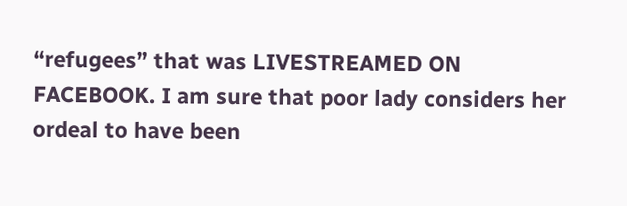“refugees” that was LIVESTREAMED ON FACEBOOK. I am sure that poor lady considers her ordeal to have been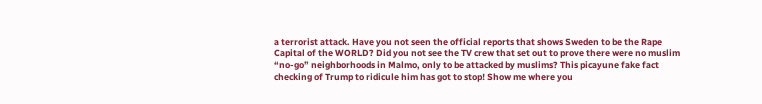a terrorist attack. Have you not seen the official reports that shows Sweden to be the Rape Capital of the WORLD? Did you not see the TV crew that set out to prove there were no muslim “no-go” neighborhoods in Malmo, only to be attacked by muslims? This picayune fake fact checking of Trump to ridicule him has got to stop! Show me where you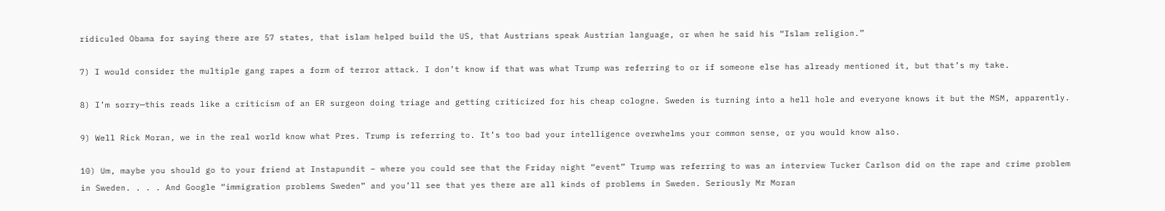ridiculed Obama for saying there are 57 states, that islam helped build the US, that Austrians speak Austrian language, or when he said his “Islam religion.”

7) I would consider the multiple gang rapes a form of terror attack. I don’t know if that was what Trump was referring to or if someone else has already mentioned it, but that’s my take.

8) I’m sorry—this reads like a criticism of an ER surgeon doing triage and getting criticized for his cheap cologne. Sweden is turning into a hell hole and everyone knows it but the MSM, apparently.

9) Well Rick Moran, we in the real world know what Pres. Trump is referring to. It’s too bad your intelligence overwhelms your common sense, or you would know also.

10) Um, maybe you should go to your friend at Instapundit – where you could see that the Friday night “event” Trump was referring to was an interview Tucker Carlson did on the rape and crime problem in Sweden. . . . And Google “immigration problems Sweden” and you’ll see that yes there are all kinds of problems in Sweden. Seriously Mr Moran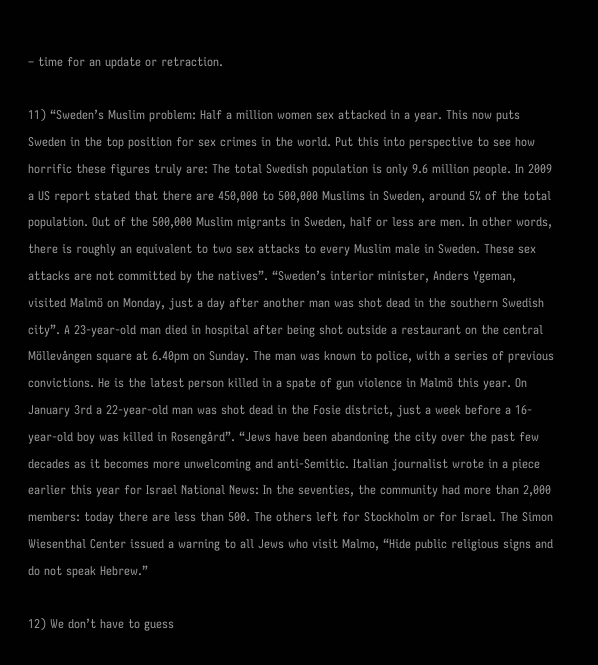– time for an update or retraction.

11) “Sweden’s Muslim problem: Half a million women sex attacked in a year. This now puts Sweden in the top position for sex crimes in the world. Put this into perspective to see how horrific these figures truly are: The total Swedish population is only 9.6 million people. In 2009 a US report stated that there are 450,000 to 500,000 Muslims in Sweden, around 5% of the total population. Out of the 500,000 Muslim migrants in Sweden, half or less are men. In other words, there is roughly an equivalent to two sex attacks to every Muslim male in Sweden. These sex attacks are not committed by the natives”. “Sweden’s interior minister, Anders Ygeman, visited Malmö on Monday, just a day after another man was shot dead in the southern Swedish city”. A 23-year-old man died in hospital after being shot outside a restaurant on the central Möllevången square at 6.40pm on Sunday. The man was known to police, with a series of previous convictions. He is the latest person killed in a spate of gun violence in Malmö this year. On January 3rd a 22-year-old man was shot dead in the Fosie district, just a week before a 16-year-old boy was killed in Rosengård”. “Jews have been abandoning the city over the past few decades as it becomes more unwelcoming and anti-Semitic. Italian journalist wrote in a piece earlier this year for Israel National News: In the seventies, the community had more than 2,000 members: today there are less than 500. The others left for Stockholm or for Israel. The Simon Wiesenthal Center issued a warning to all Jews who visit Malmo, “Hide public religious signs and do not speak Hebrew.”

12) We don’t have to guess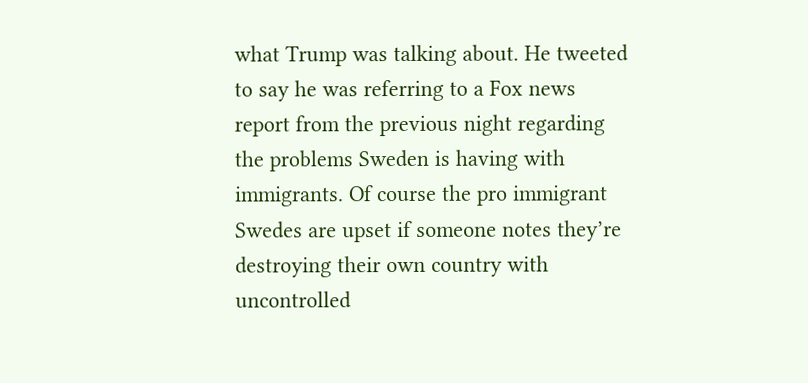what Trump was talking about. He tweeted to say he was referring to a Fox news report from the previous night regarding the problems Sweden is having with immigrants. Of course the pro immigrant Swedes are upset if someone notes they’re destroying their own country with uncontrolled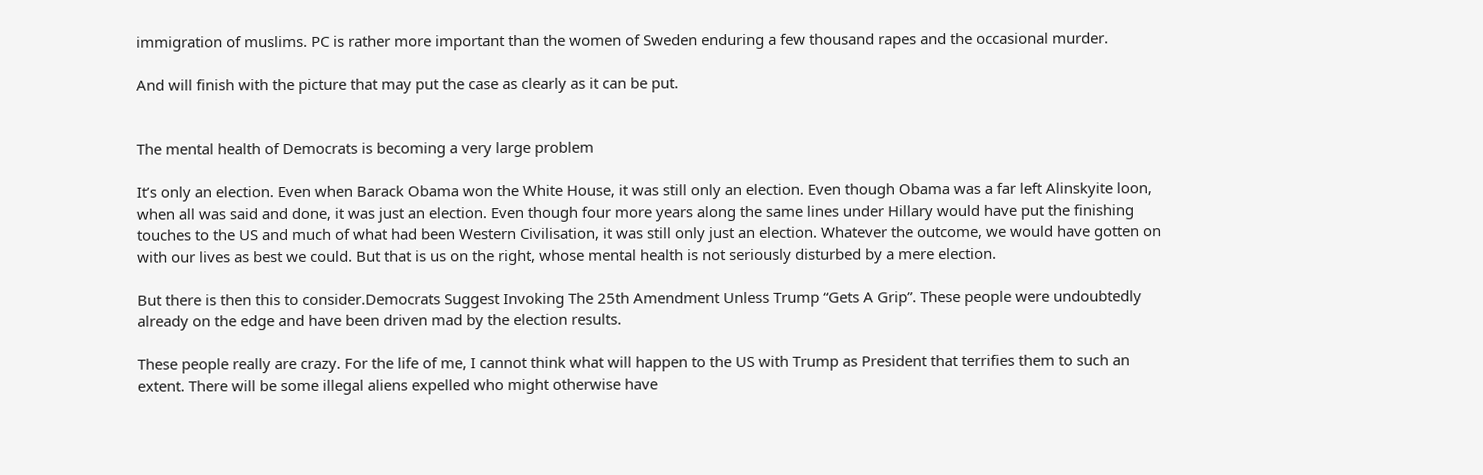immigration of muslims. PC is rather more important than the women of Sweden enduring a few thousand rapes and the occasional murder.

And will finish with the picture that may put the case as clearly as it can be put.


The mental health of Democrats is becoming a very large problem

It’s only an election. Even when Barack Obama won the White House, it was still only an election. Even though Obama was a far left Alinskyite loon, when all was said and done, it was just an election. Even though four more years along the same lines under Hillary would have put the finishing touches to the US and much of what had been Western Civilisation, it was still only just an election. Whatever the outcome, we would have gotten on with our lives as best we could. But that is us on the right, whose mental health is not seriously disturbed by a mere election.

But there is then this to consider.Democrats Suggest Invoking The 25th Amendment Unless Trump “Gets A Grip”. These people were undoubtedly already on the edge and have been driven mad by the election results.

These people really are crazy. For the life of me, I cannot think what will happen to the US with Trump as President that terrifies them to such an extent. There will be some illegal aliens expelled who might otherwise have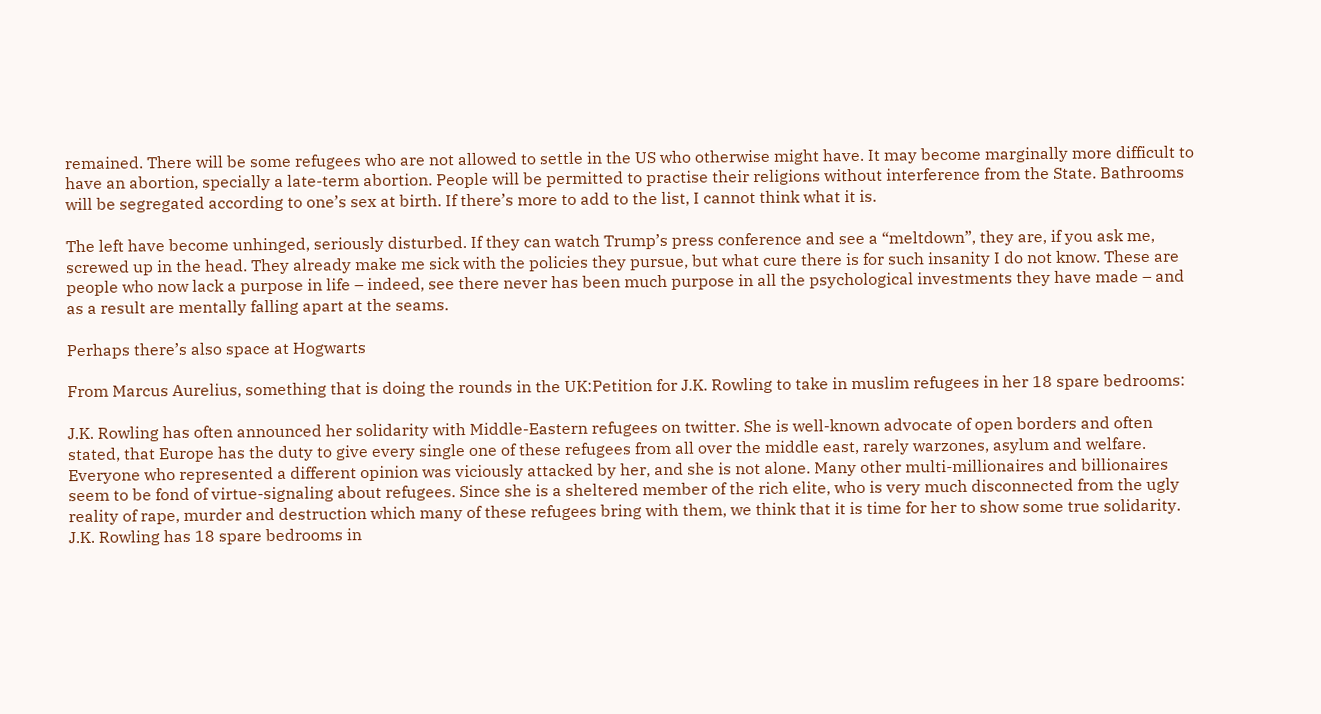remained. There will be some refugees who are not allowed to settle in the US who otherwise might have. It may become marginally more difficult to have an abortion, specially a late-term abortion. People will be permitted to practise their religions without interference from the State. Bathrooms will be segregated according to one’s sex at birth. If there’s more to add to the list, I cannot think what it is.

The left have become unhinged, seriously disturbed. If they can watch Trump’s press conference and see a “meltdown”, they are, if you ask me, screwed up in the head. They already make me sick with the policies they pursue, but what cure there is for such insanity I do not know. These are people who now lack a purpose in life – indeed, see there never has been much purpose in all the psychological investments they have made – and as a result are mentally falling apart at the seams.

Perhaps there’s also space at Hogwarts

From Marcus Aurelius, something that is doing the rounds in the UK:Petition for J.K. Rowling to take in muslim refugees in her 18 spare bedrooms:

J.K. Rowling has often announced her solidarity with Middle-Eastern refugees on twitter. She is well-known advocate of open borders and often stated, that Europe has the duty to give every single one of these refugees from all over the middle east, rarely warzones, asylum and welfare. Everyone who represented a different opinion was viciously attacked by her, and she is not alone. Many other multi-millionaires and billionaires seem to be fond of virtue-signaling about refugees. Since she is a sheltered member of the rich elite, who is very much disconnected from the ugly reality of rape, murder and destruction which many of these refugees bring with them, we think that it is time for her to show some true solidarity. J.K. Rowling has 18 spare bedrooms in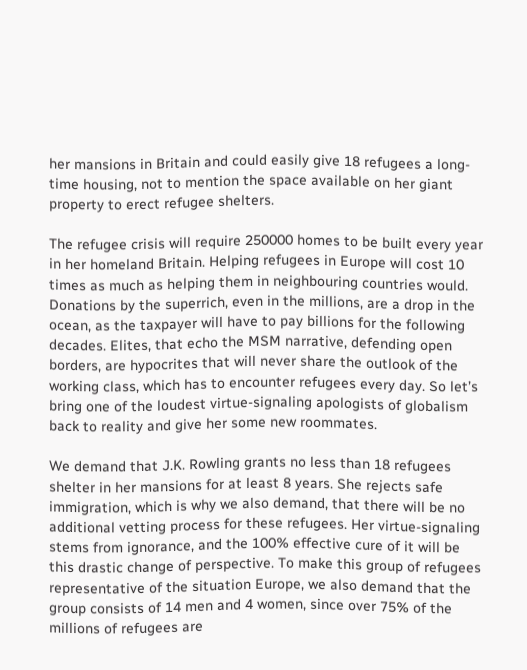her mansions in Britain and could easily give 18 refugees a long-time housing, not to mention the space available on her giant property to erect refugee shelters.

The refugee crisis will require 250000 homes to be built every year in her homeland Britain. Helping refugees in Europe will cost 10 times as much as helping them in neighbouring countries would. Donations by the superrich, even in the millions, are a drop in the ocean, as the taxpayer will have to pay billions for the following decades. Elites, that echo the MSM narrative, defending open borders, are hypocrites that will never share the outlook of the working class, which has to encounter refugees every day. So let’s bring one of the loudest virtue-signaling apologists of globalism back to reality and give her some new roommates.

We demand that J.K. Rowling grants no less than 18 refugees shelter in her mansions for at least 8 years. She rejects safe immigration, which is why we also demand, that there will be no additional vetting process for these refugees. Her virtue-signaling stems from ignorance, and the 100% effective cure of it will be this drastic change of perspective. To make this group of refugees representative of the situation Europe, we also demand that the group consists of 14 men and 4 women, since over 75% of the millions of refugees are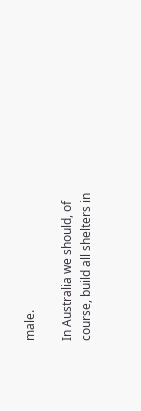male.

In Australia we should, of course, build all shelters in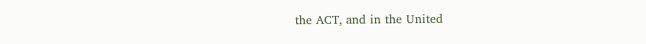the ACT, and in the United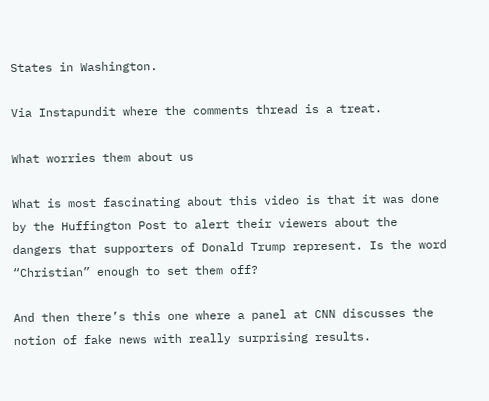States in Washington.

Via Instapundit where the comments thread is a treat.

What worries them about us

What is most fascinating about this video is that it was done by the Huffington Post to alert their viewers about the dangers that supporters of Donald Trump represent. Is the word “Christian” enough to set them off?

And then there’s this one where a panel at CNN discusses the notion of fake news with really surprising results.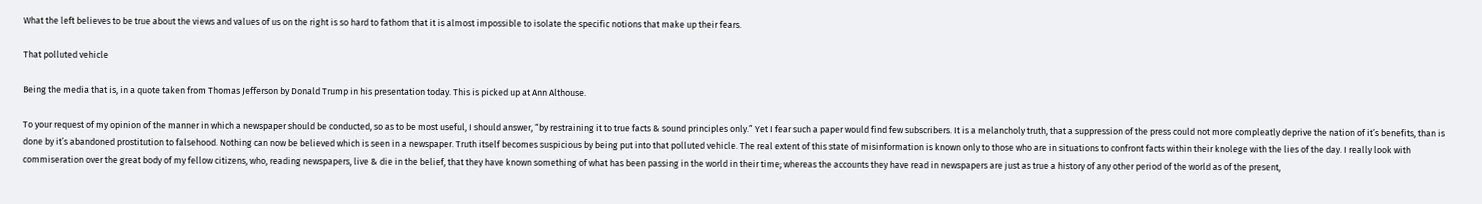What the left believes to be true about the views and values of us on the right is so hard to fathom that it is almost impossible to isolate the specific notions that make up their fears.

That polluted vehicle

Being the media that is, in a quote taken from Thomas Jefferson by Donald Trump in his presentation today. This is picked up at Ann Althouse.

To your request of my opinion of the manner in which a newspaper should be conducted, so as to be most useful, I should answer, “by restraining it to true facts & sound principles only.” Yet I fear such a paper would find few subscribers. It is a melancholy truth, that a suppression of the press could not more compleatly deprive the nation of it’s benefits, than is done by it’s abandoned prostitution to falsehood. Nothing can now be believed which is seen in a newspaper. Truth itself becomes suspicious by being put into that polluted vehicle. The real extent of this state of misinformation is known only to those who are in situations to confront facts within their knolege with the lies of the day. I really look with commiseration over the great body of my fellow citizens, who, reading newspapers, live & die in the belief, that they have known something of what has been passing in the world in their time; whereas the accounts they have read in newspapers are just as true a history of any other period of the world as of the present,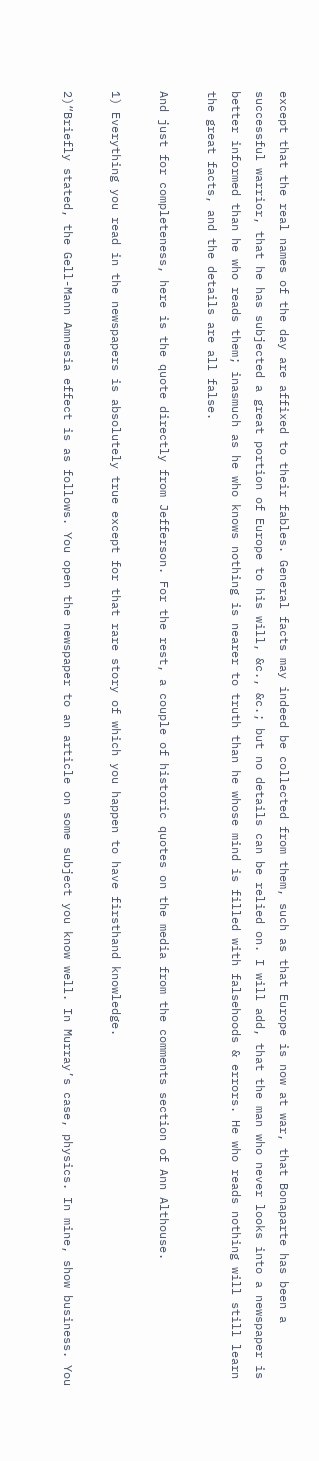except that the real names of the day are affixed to their fables. General facts may indeed be collected from them, such as that Europe is now at war, that Bonaparte has been a successful warrior, that he has subjected a great portion of Europe to his will, &c., &c.; but no details can be relied on. I will add, that the man who never looks into a newspaper is better informed than he who reads them; inasmuch as he who knows nothing is nearer to truth than he whose mind is filled with falsehoods & errors. He who reads nothing will still learn the great facts, and the details are all false.

And just for completeness, here is the quote directly from Jefferson. For the rest, a couple of historic quotes on the media from the comments section of Ann Althouse.

1) Everything you read in the newspapers is absolutely true except for that rare story of which you happen to have firsthand knowledge.

2)“Briefly stated, the Gell-Mann Amnesia effect is as follows. You open the newspaper to an article on some subject you know well. In Murray’s case, physics. In mine, show business. You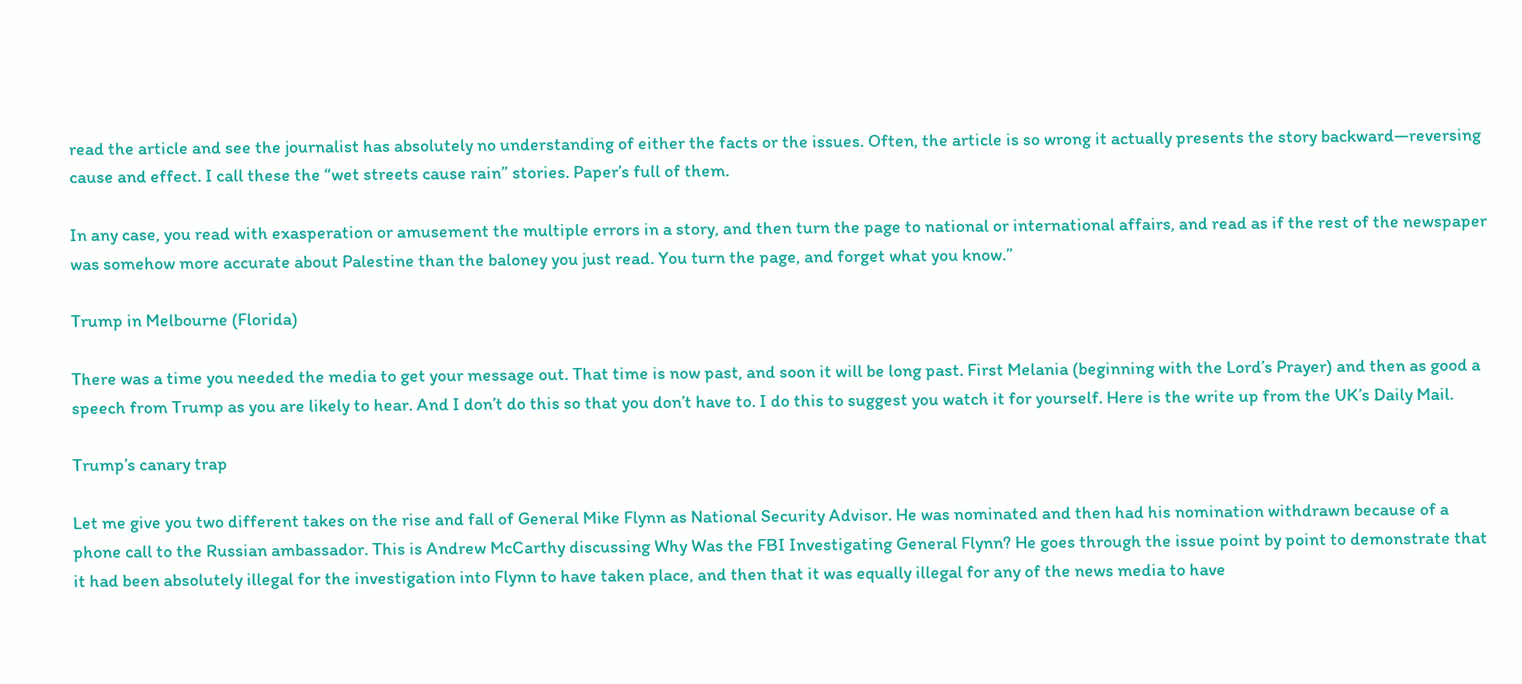read the article and see the journalist has absolutely no understanding of either the facts or the issues. Often, the article is so wrong it actually presents the story backward—reversing cause and effect. I call these the “wet streets cause rain” stories. Paper’s full of them.

In any case, you read with exasperation or amusement the multiple errors in a story, and then turn the page to national or international affairs, and read as if the rest of the newspaper was somehow more accurate about Palestine than the baloney you just read. You turn the page, and forget what you know.”

Trump in Melbourne (Florida)

There was a time you needed the media to get your message out. That time is now past, and soon it will be long past. First Melania (beginning with the Lord’s Prayer) and then as good a speech from Trump as you are likely to hear. And I don’t do this so that you don’t have to. I do this to suggest you watch it for yourself. Here is the write up from the UK’s Daily Mail.

Trump’s canary trap

Let me give you two different takes on the rise and fall of General Mike Flynn as National Security Advisor. He was nominated and then had his nomination withdrawn because of a phone call to the Russian ambassador. This is Andrew McCarthy discussing Why Was the FBI Investigating General Flynn? He goes through the issue point by point to demonstrate that it had been absolutely illegal for the investigation into Flynn to have taken place, and then that it was equally illegal for any of the news media to have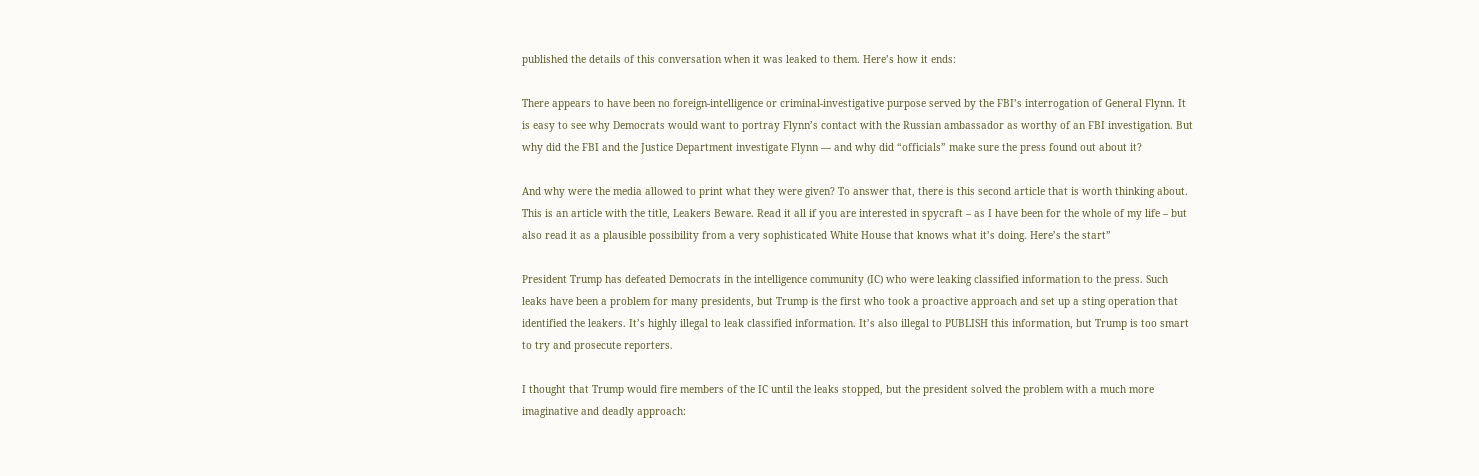published the details of this conversation when it was leaked to them. Here’s how it ends:

There appears to have been no foreign-intelligence or criminal-investigative purpose served by the FBI’s interrogation of General Flynn. It is easy to see why Democrats would want to portray Flynn’s contact with the Russian ambassador as worthy of an FBI investigation. But why did the FBI and the Justice Department investigate Flynn — and why did “officials” make sure the press found out about it?

And why were the media allowed to print what they were given? To answer that, there is this second article that is worth thinking about. This is an article with the title, Leakers Beware. Read it all if you are interested in spycraft – as I have been for the whole of my life – but also read it as a plausible possibility from a very sophisticated White House that knows what it’s doing. Here’s the start”

President Trump has defeated Democrats in the intelligence community (IC) who were leaking classified information to the press. Such leaks have been a problem for many presidents, but Trump is the first who took a proactive approach and set up a sting operation that identified the leakers. It’s highly illegal to leak classified information. It’s also illegal to PUBLISH this information, but Trump is too smart to try and prosecute reporters.

I thought that Trump would fire members of the IC until the leaks stopped, but the president solved the problem with a much more imaginative and deadly approach: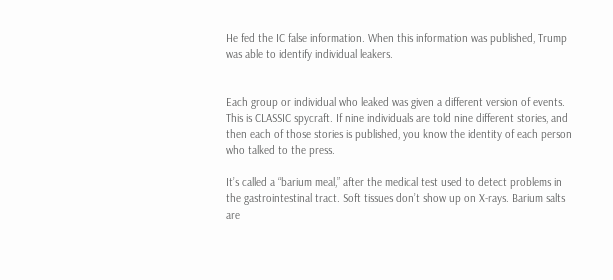He fed the IC false information. When this information was published, Trump was able to identify individual leakers.


Each group or individual who leaked was given a different version of events. This is CLASSIC spycraft. If nine individuals are told nine different stories, and then each of those stories is published, you know the identity of each person who talked to the press.

It’s called a “barium meal,” after the medical test used to detect problems in the gastrointestinal tract. Soft tissues don’t show up on X-rays. Barium salts are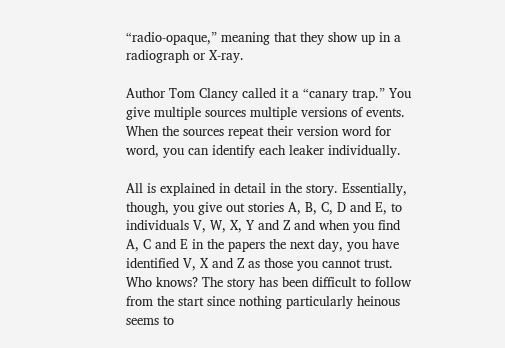“radio-opaque,” meaning that they show up in a radiograph or X-ray.

Author Tom Clancy called it a “canary trap.” You give multiple sources multiple versions of events. When the sources repeat their version word for word, you can identify each leaker individually.

All is explained in detail in the story. Essentially, though, you give out stories A, B, C, D and E, to individuals V, W, X, Y and Z and when you find A, C and E in the papers the next day, you have identified V, X and Z as those you cannot trust. Who knows? The story has been difficult to follow from the start since nothing particularly heinous seems to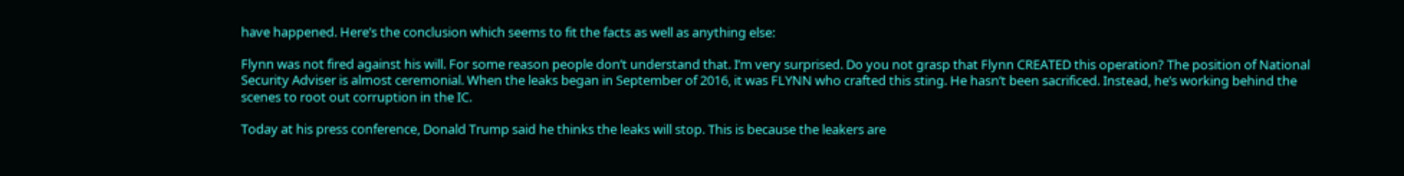have happened. Here’s the conclusion which seems to fit the facts as well as anything else:

Flynn was not fired against his will. For some reason people don’t understand that. I’m very surprised. Do you not grasp that Flynn CREATED this operation? The position of National Security Adviser is almost ceremonial. When the leaks began in September of 2016, it was FLYNN who crafted this sting. He hasn’t been sacrificed. Instead, he’s working behind the scenes to root out corruption in the IC.

Today at his press conference, Donald Trump said he thinks the leaks will stop. This is because the leakers are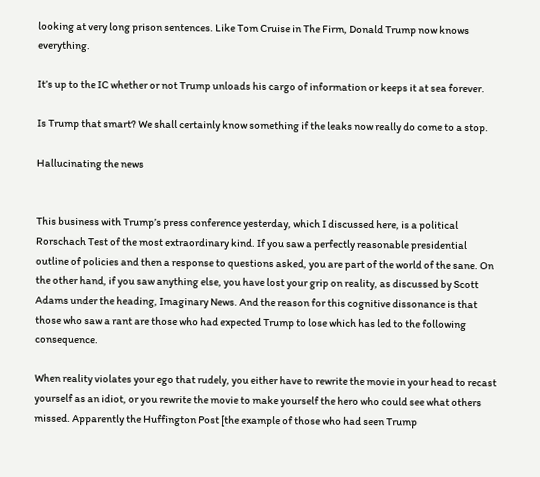looking at very long prison sentences. Like Tom Cruise in The Firm, Donald Trump now knows everything.

It’s up to the IC whether or not Trump unloads his cargo of information or keeps it at sea forever.

Is Trump that smart? We shall certainly know something if the leaks now really do come to a stop.

Hallucinating the news


This business with Trump’s press conference yesterday, which I discussed here, is a political Rorschach Test of the most extraordinary kind. If you saw a perfectly reasonable presidential outline of policies and then a response to questions asked, you are part of the world of the sane. On the other hand, if you saw anything else, you have lost your grip on reality, as discussed by Scott Adams under the heading, Imaginary News. And the reason for this cognitive dissonance is that those who saw a rant are those who had expected Trump to lose which has led to the following consequence.

When reality violates your ego that rudely, you either have to rewrite the movie in your head to recast yourself as an idiot, or you rewrite the movie to make yourself the hero who could see what others missed. Apparently the Huffington Post [the example of those who had seen Trump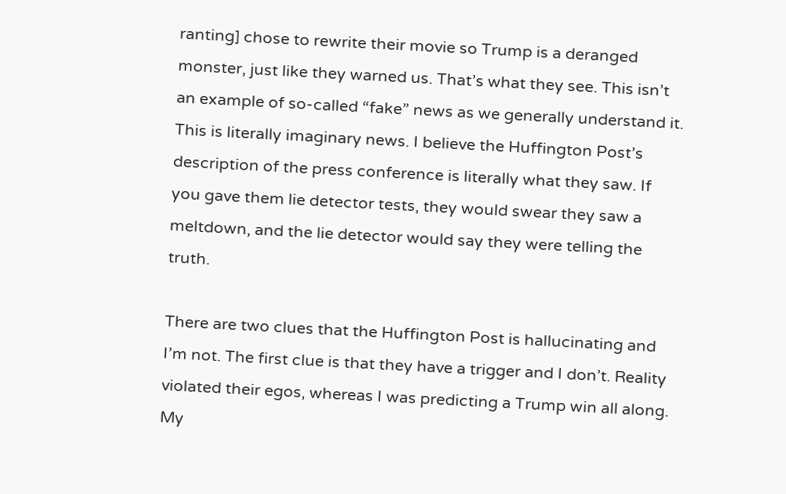ranting] chose to rewrite their movie so Trump is a deranged monster, just like they warned us. That’s what they see. This isn’t an example of so-called “fake” news as we generally understand it. This is literally imaginary news. I believe the Huffington Post’s description of the press conference is literally what they saw. If you gave them lie detector tests, they would swear they saw a meltdown, and the lie detector would say they were telling the truth.

There are two clues that the Huffington Post is hallucinating and I’m not. The first clue is that they have a trigger and I don’t. Reality violated their egos, whereas I was predicting a Trump win all along. My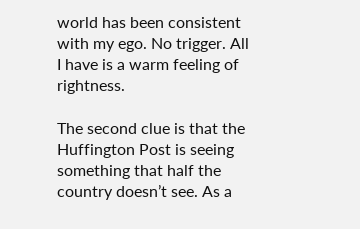world has been consistent with my ego. No trigger. All I have is a warm feeling of rightness.

The second clue is that the Huffington Post is seeing something that half the country doesn’t see. As a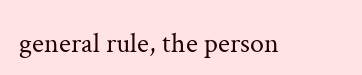general rule, the person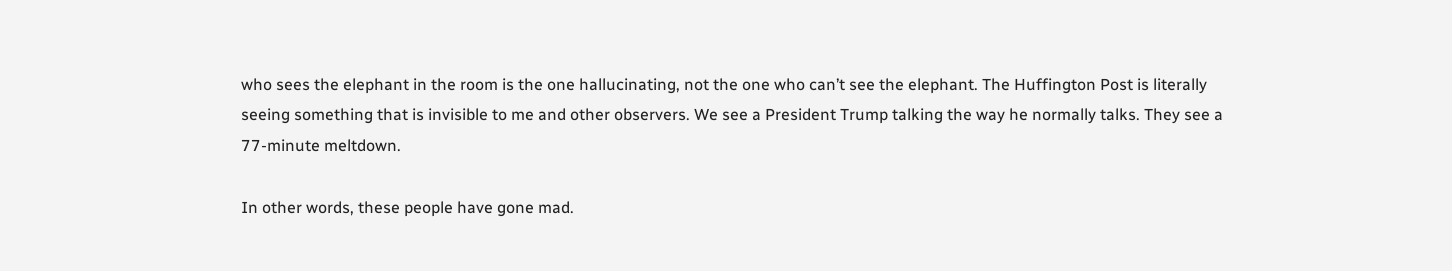who sees the elephant in the room is the one hallucinating, not the one who can’t see the elephant. The Huffington Post is literally seeing something that is invisible to me and other observers. We see a President Trump talking the way he normally talks. They see a 77-minute meltdown.

In other words, these people have gone mad.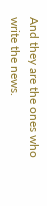And they are the ones who write the news.